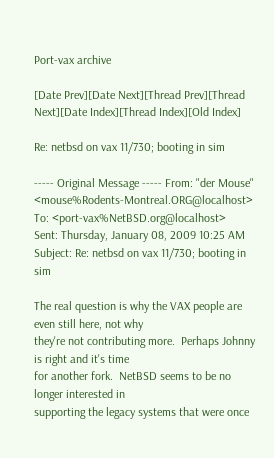Port-vax archive

[Date Prev][Date Next][Thread Prev][Thread Next][Date Index][Thread Index][Old Index]

Re: netbsd on vax 11/730; booting in sim

----- Original Message ----- From: "der Mouse" <mouse%Rodents-Montreal.ORG@localhost>
To: <port-vax%NetBSD.org@localhost>
Sent: Thursday, January 08, 2009 10:25 AM
Subject: Re: netbsd on vax 11/730; booting in sim

The real question is why the VAX people are even still here, not why
they're not contributing more.  Perhaps Johnny is right and it's time
for another fork.  NetBSD seems to be no longer interested in
supporting the legacy systems that were once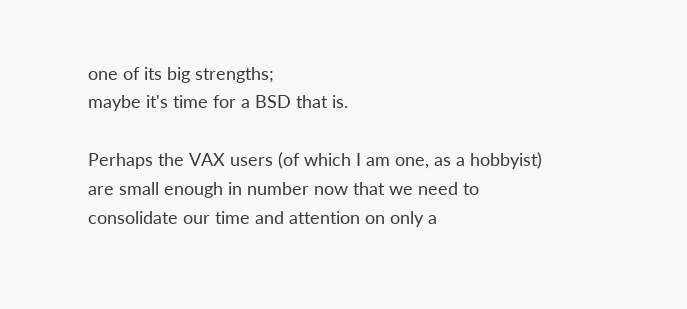one of its big strengths;
maybe it's time for a BSD that is.

Perhaps the VAX users (of which I am one, as a hobbyist) are small enough in number now that we need to consolidate our time and attention on only a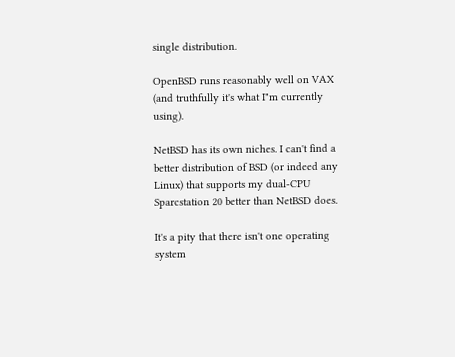single distribution.

OpenBSD runs reasonably well on VAX (and truthfully it's what I"m currently using).

NetBSD has its own niches. I can't find a better distribution of BSD (or indeed any Linux) that supports my dual-CPU Sparcstation 20 better than NetBSD does.

It's a pity that there isn't one operating system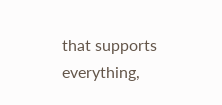that supports everything,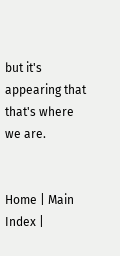but it's appearing that that's where we are.


Home | Main Index |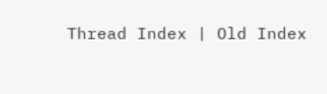Thread Index | Old Index